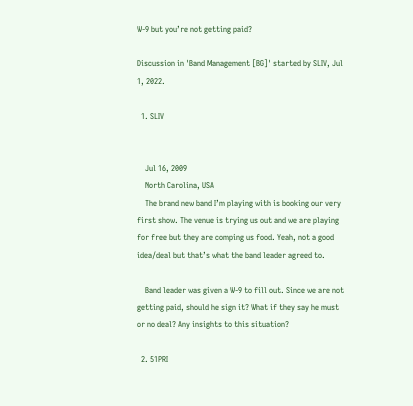W-9 but you’re not getting paid?

Discussion in 'Band Management [BG]' started by SLIV, Jul 1, 2022.

  1. SLIV


    Jul 16, 2009
    North Carolina, USA
    The brand new band I’m playing with is booking our very first show. The venue is trying us out and we are playing for free but they are comping us food. Yeah, not a good idea/deal but that’s what the band leader agreed to.

    Band leader was given a W-9 to fill out. Since we are not getting paid, should he sign it? What if they say he must or no deal? Any insights to this situation?

  2. 51PRI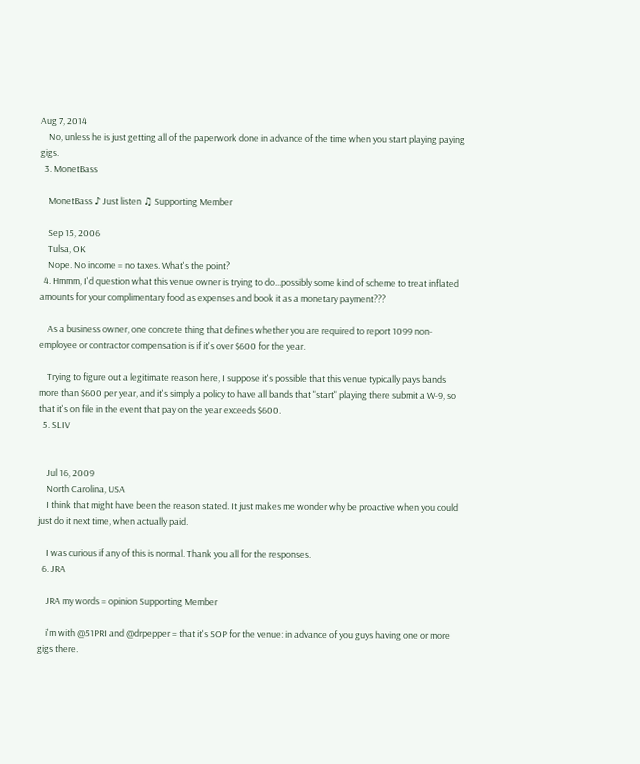Aug 7, 2014
    No, unless he is just getting all of the paperwork done in advance of the time when you start playing paying gigs.
  3. MonetBass

    MonetBass ♪ Just listen ♫ Supporting Member

    Sep 15, 2006
    Tulsa, OK
    Nope. No income = no taxes. What's the point?
  4. Hmmm, I'd question what this venue owner is trying to do...possibly some kind of scheme to treat inflated amounts for your complimentary food as expenses and book it as a monetary payment???

    As a business owner, one concrete thing that defines whether you are required to report 1099 non-employee or contractor compensation is if it's over $600 for the year.

    Trying to figure out a legitimate reason here, I suppose it's possible that this venue typically pays bands more than $600 per year, and it's simply a policy to have all bands that "start" playing there submit a W-9, so that it's on file in the event that pay on the year exceeds $600.
  5. SLIV


    Jul 16, 2009
    North Carolina, USA
    I think that might have been the reason stated. It just makes me wonder why be proactive when you could just do it next time, when actually paid.

    I was curious if any of this is normal. Thank you all for the responses.
  6. JRA

    JRA my words = opinion Supporting Member

    i'm with @51PRI and @drpepper = that it's SOP for the venue: in advance of you guys having one or more gigs there.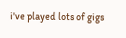i've played lots of gigs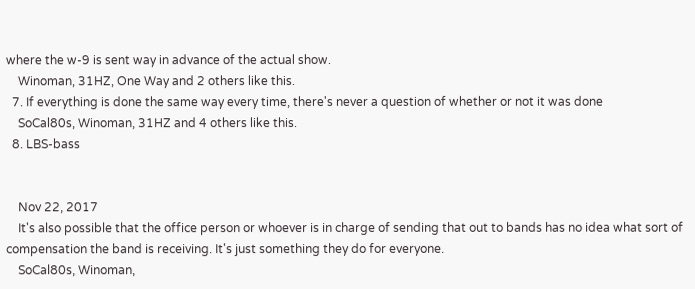where the w-9 is sent way in advance of the actual show.
    Winoman, 31HZ, One Way and 2 others like this.
  7. If everything is done the same way every time, there's never a question of whether or not it was done
    SoCal80s, Winoman, 31HZ and 4 others like this.
  8. LBS-bass


    Nov 22, 2017
    It's also possible that the office person or whoever is in charge of sending that out to bands has no idea what sort of compensation the band is receiving. It's just something they do for everyone.
    SoCal80s, Winoman,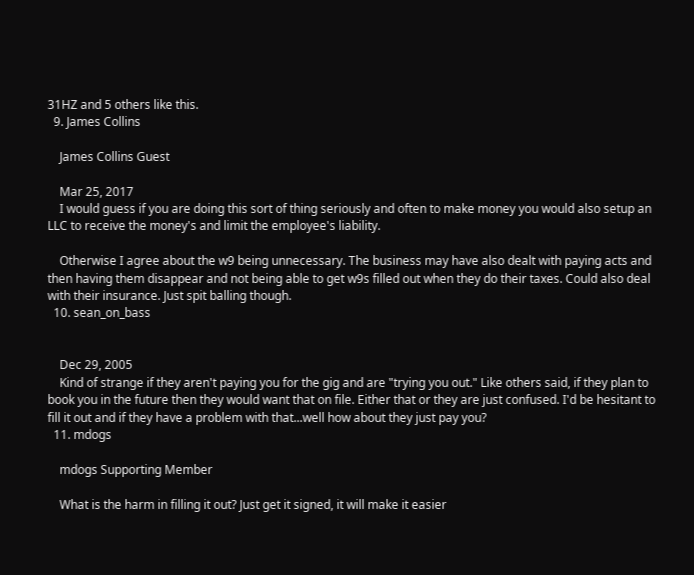31HZ and 5 others like this.
  9. James Collins

    James Collins Guest

    Mar 25, 2017
    I would guess if you are doing this sort of thing seriously and often to make money you would also setup an LLC to receive the money's and limit the employee's liability.

    Otherwise I agree about the w9 being unnecessary. The business may have also dealt with paying acts and then having them disappear and not being able to get w9s filled out when they do their taxes. Could also deal with their insurance. Just spit balling though.
  10. sean_on_bass


    Dec 29, 2005
    Kind of strange if they aren't paying you for the gig and are "trying you out." Like others said, if they plan to book you in the future then they would want that on file. Either that or they are just confused. I'd be hesitant to fill it out and if they have a problem with that...well how about they just pay you?
  11. mdogs

    mdogs Supporting Member

    What is the harm in filling it out? Just get it signed, it will make it easier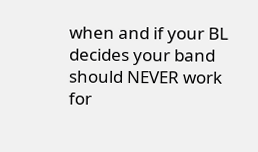when and if your BL decides your band should NEVER work for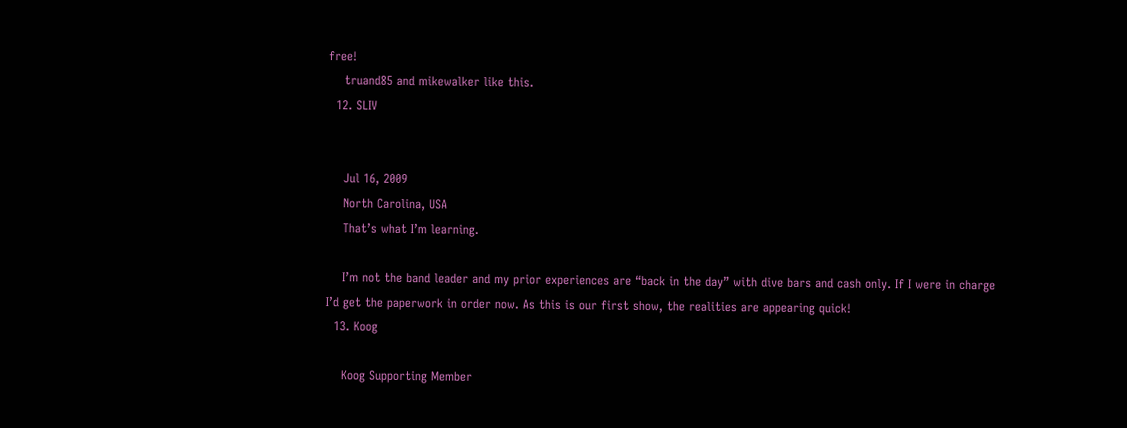free!
    truand85 and mikewalker like this.
  12. SLIV


    Jul 16, 2009
    North Carolina, USA
    That’s what I’m learning.

    I’m not the band leader and my prior experiences are “back in the day” with dive bars and cash only. If I were in charge I’d get the paperwork in order now. As this is our first show, the realities are appearing quick!
  13. Koog

    Koog Supporting Member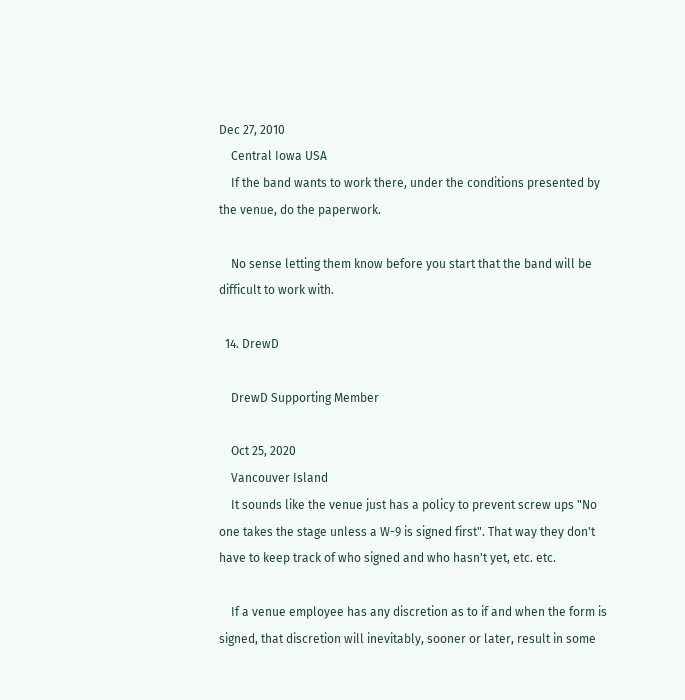Dec 27, 2010
    Central Iowa USA
    If the band wants to work there, under the conditions presented by the venue, do the paperwork.

    No sense letting them know before you start that the band will be difficult to work with.

  14. DrewD

    DrewD Supporting Member

    Oct 25, 2020
    Vancouver Island
    It sounds like the venue just has a policy to prevent screw ups "No one takes the stage unless a W-9 is signed first". That way they don't have to keep track of who signed and who hasn't yet, etc. etc.

    If a venue employee has any discretion as to if and when the form is signed, that discretion will inevitably, sooner or later, result in some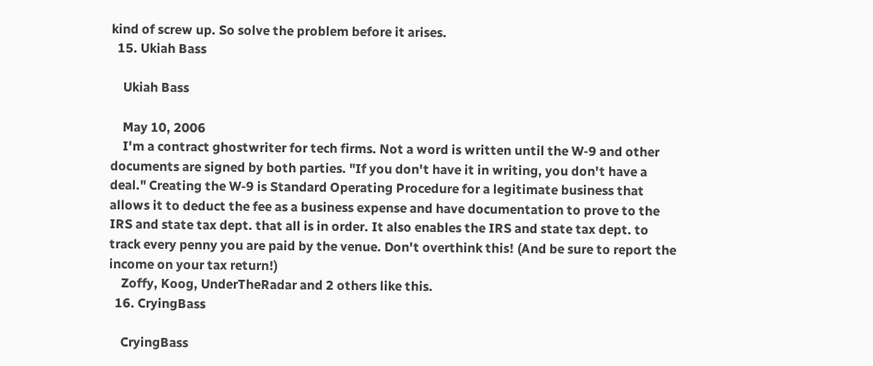kind of screw up. So solve the problem before it arises.
  15. Ukiah Bass

    Ukiah Bass

    May 10, 2006
    I'm a contract ghostwriter for tech firms. Not a word is written until the W-9 and other documents are signed by both parties. "If you don't have it in writing, you don't have a deal." Creating the W-9 is Standard Operating Procedure for a legitimate business that allows it to deduct the fee as a business expense and have documentation to prove to the IRS and state tax dept. that all is in order. It also enables the IRS and state tax dept. to track every penny you are paid by the venue. Don't overthink this! (And be sure to report the income on your tax return!)
    Zoffy, Koog, UnderTheRadar and 2 others like this.
  16. CryingBass

    CryingBass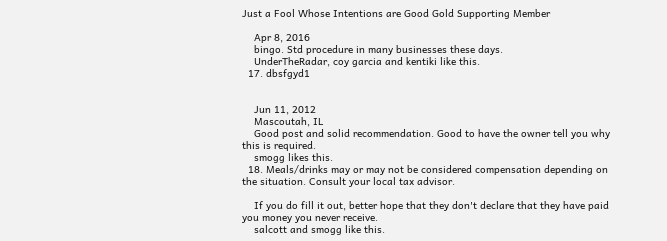Just a Fool Whose Intentions are Good Gold Supporting Member

    Apr 8, 2016
    bingo. Std procedure in many businesses these days.
    UnderTheRadar, coy garcia and kentiki like this.
  17. dbsfgyd1


    Jun 11, 2012
    Mascoutah, IL
    Good post and solid recommendation. Good to have the owner tell you why this is required.
    smogg likes this.
  18. Meals/drinks may or may not be considered compensation depending on the situation. Consult your local tax advisor.

    If you do fill it out, better hope that they don't declare that they have paid you money you never receive.
    salcott and smogg like this.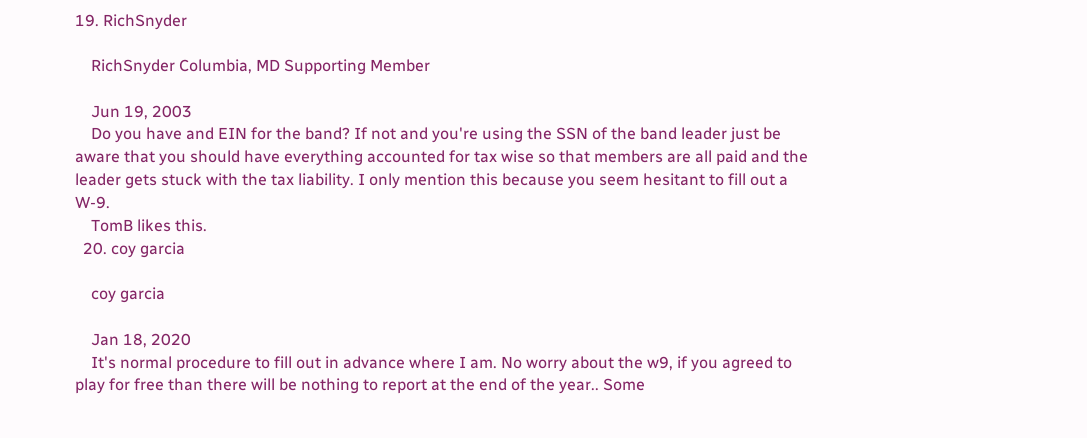19. RichSnyder

    RichSnyder Columbia, MD Supporting Member

    Jun 19, 2003
    Do you have and EIN for the band? If not and you're using the SSN of the band leader just be aware that you should have everything accounted for tax wise so that members are all paid and the leader gets stuck with the tax liability. I only mention this because you seem hesitant to fill out a W-9.
    TomB likes this.
  20. coy garcia

    coy garcia

    Jan 18, 2020
    It's normal procedure to fill out in advance where I am. No worry about the w9, if you agreed to play for free than there will be nothing to report at the end of the year.. Some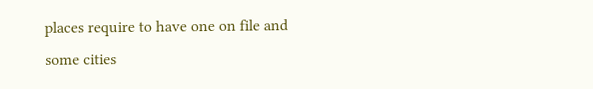places require to have one on file and some cities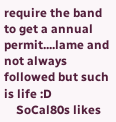require the band to get a annual permit....lame and not always followed but such is life :D
    SoCal80s likes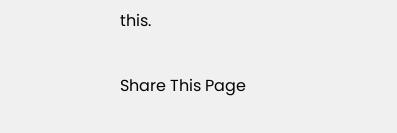this.

Share This Page